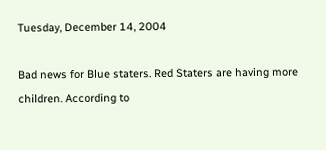Tuesday, December 14, 2004

Bad news for Blue staters. Red Staters are having more children. According to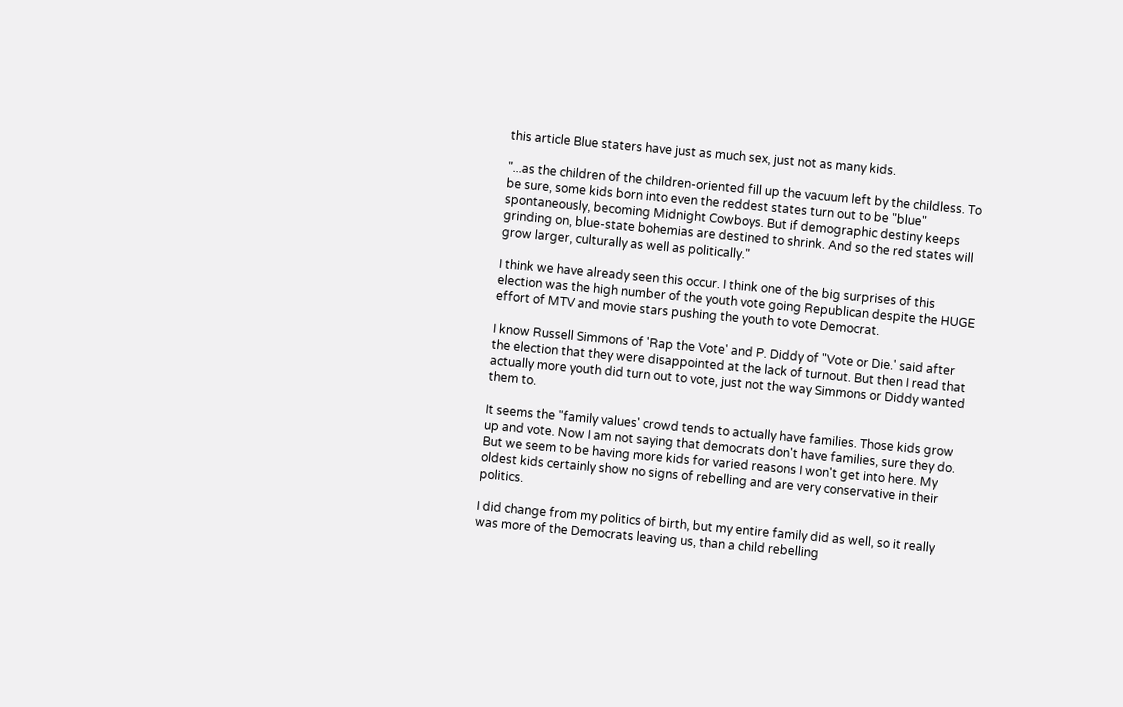this article Blue staters have just as much sex, just not as many kids.

"...as the children of the children-oriented fill up the vacuum left by the childless. To be sure, some kids born into even the reddest states turn out to be "blue" spontaneously, becoming Midnight Cowboys. But if demographic destiny keeps grinding on, blue-state bohemias are destined to shrink. And so the red states will grow larger, culturally as well as politically."

I think we have already seen this occur. I think one of the big surprises of this election was the high number of the youth vote going Republican despite the HUGE effort of MTV and movie stars pushing the youth to vote Democrat.

I know Russell Simmons of 'Rap the Vote' and P. Diddy of "Vote or Die.' said after the election that they were disappointed at the lack of turnout. But then I read that actually more youth did turn out to vote, just not the way Simmons or Diddy wanted them to.

It seems the "family values' crowd tends to actually have families. Those kids grow up and vote. Now I am not saying that democrats don't have families, sure they do. But we seem to be having more kids for varied reasons I won't get into here. My oldest kids certainly show no signs of rebelling and are very conservative in their politics.

I did change from my politics of birth, but my entire family did as well, so it really was more of the Democrats leaving us, than a child rebelling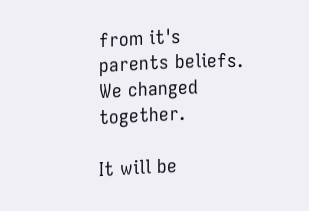from it's parents beliefs. We changed together.

It will be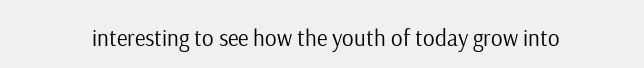interesting to see how the youth of today grow into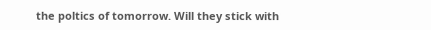the poltics of tomorrow. Will they stick with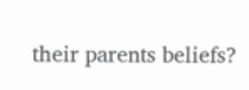their parents beliefs?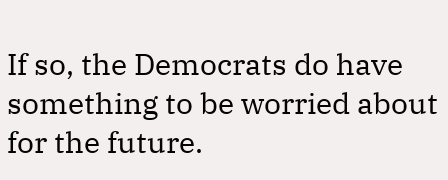If so, the Democrats do have something to be worried about for the future.